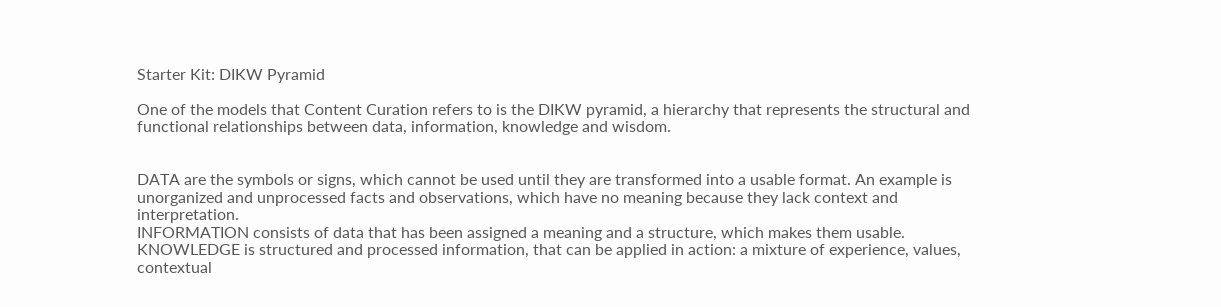Starter Kit: DIKW Pyramid

One of the models that Content Curation refers to is the DIKW pyramid, a hierarchy that represents the structural and functional relationships between data, information, knowledge and wisdom.


DATA are the symbols or signs, which cannot be used until they are transformed into a usable format. An example is unorganized and unprocessed facts and observations, which have no meaning because they lack context and interpretation.
INFORMATION consists of data that has been assigned a meaning and a structure, which makes them usable.
KNOWLEDGE is structured and processed information, that can be applied in action: a mixture of experience, values, contextual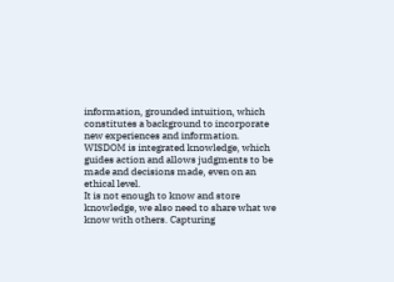information, grounded intuition, which constitutes a background to incorporate new experiences and information.
WISDOM is integrated knowledge, which guides action and allows judgments to be made and decisions made, even on an ethical level.
It is not enough to know and store knowledge, we also need to share what we know with others. Capturing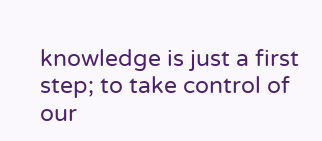knowledge is just a first step; to take control of our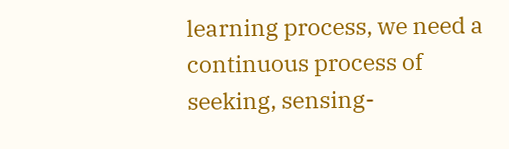learning process, we need a continuous process of seeking, sensing-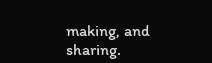making, and sharing.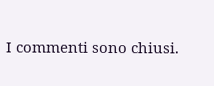I commenti sono chiusi.